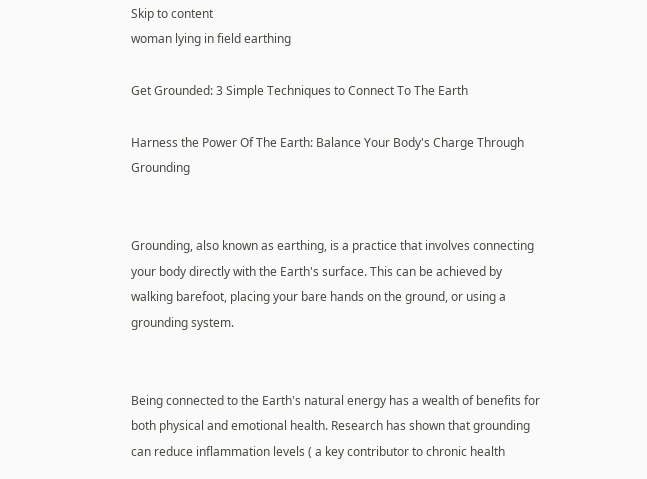Skip to content
woman lying in field earthing

Get Grounded: 3 Simple Techniques to Connect To The Earth

Harness the Power Of The Earth: Balance Your Body's Charge Through Grounding


Grounding, also known as earthing, is a practice that involves connecting your body directly with the Earth's surface. This can be achieved by walking barefoot, placing your bare hands on the ground, or using a grounding system.


Being connected to the Earth's natural energy has a wealth of benefits for both physical and emotional health. Research has shown that grounding can reduce inflammation levels ( a key contributor to chronic health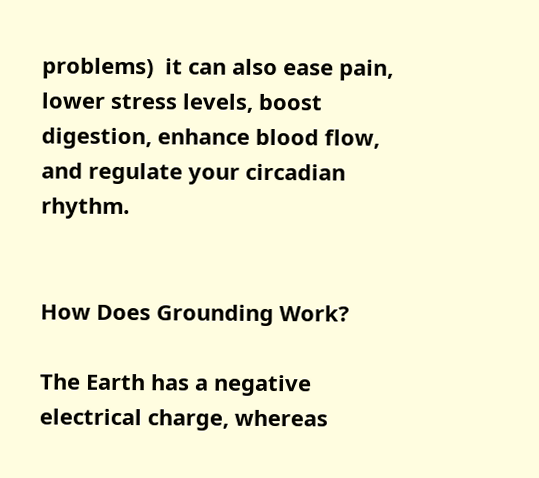problems)  it can also ease pain, lower stress levels, boost digestion, enhance blood flow, and regulate your circadian rhythm.


How Does Grounding Work?

The Earth has a negative electrical charge, whereas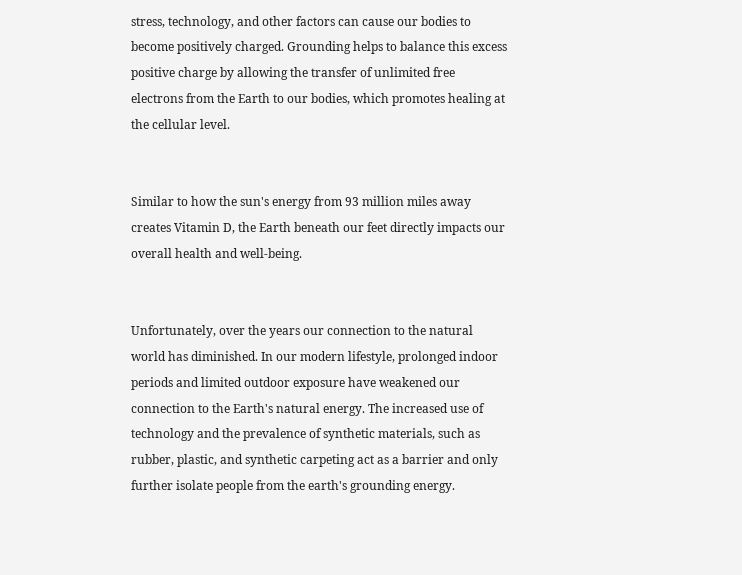stress, technology, and other factors can cause our bodies to become positively charged. Grounding helps to balance this excess positive charge by allowing the transfer of unlimited free electrons from the Earth to our bodies, which promotes healing at the cellular level.


Similar to how the sun's energy from 93 million miles away creates Vitamin D, the Earth beneath our feet directly impacts our overall health and well-being.


Unfortunately, over the years our connection to the natural world has diminished. In our modern lifestyle, prolonged indoor periods and limited outdoor exposure have weakened our connection to the Earth's natural energy. The increased use of technology and the prevalence of synthetic materials, such as rubber, plastic, and synthetic carpeting act as a barrier and only further isolate people from the earth's grounding energy.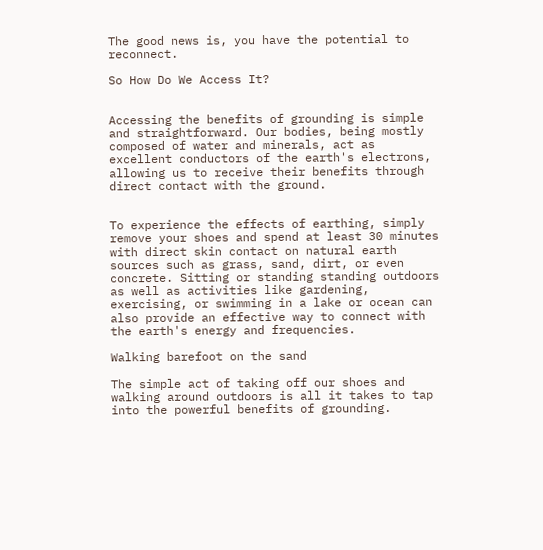The good news is, you have the potential to reconnect.

So How Do We Access It?


Accessing the benefits of grounding is simple and straightforward. Our bodies, being mostly composed of water and minerals, act as excellent conductors of the earth's electrons, allowing us to receive their benefits through direct contact with the ground.


To experience the effects of earthing, simply remove your shoes and spend at least 30 minutes with direct skin contact on natural earth sources such as grass, sand, dirt, or even concrete. Sitting or standing standing outdoors as well as activities like gardening, exercising, or swimming in a lake or ocean can also provide an effective way to connect with the earth's energy and frequencies.

Walking barefoot on the sand

The simple act of taking off our shoes and walking around outdoors is all it takes to tap into the powerful benefits of grounding.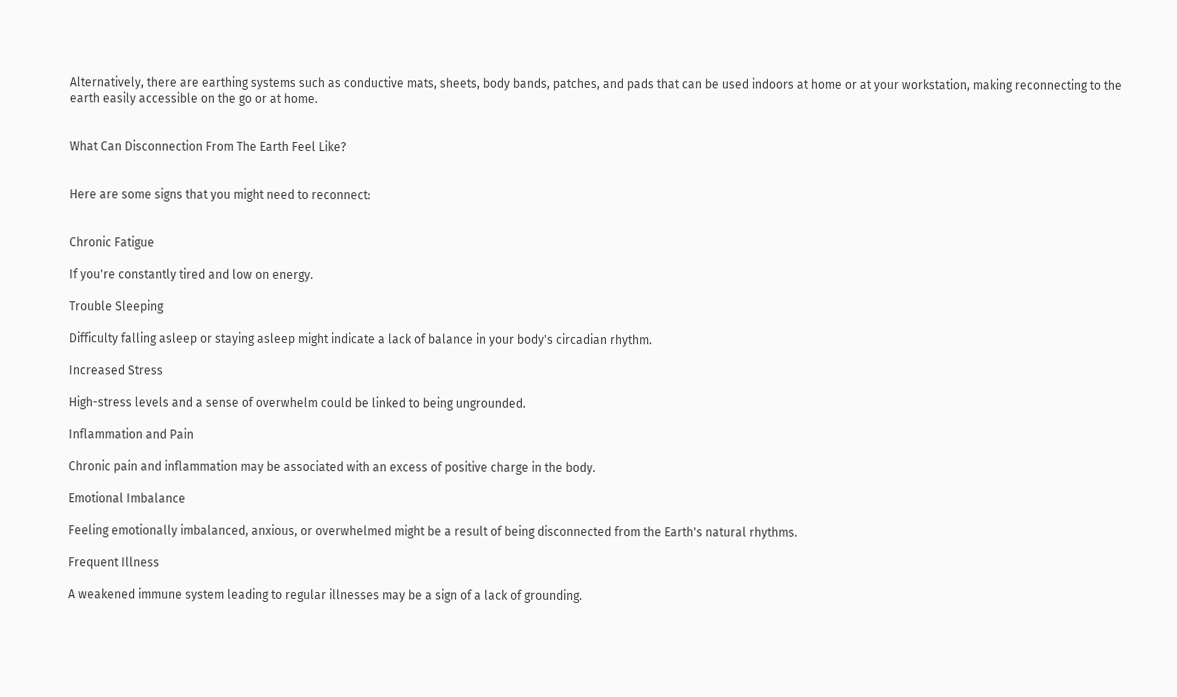Alternatively, there are earthing systems such as conductive mats, sheets, body bands, patches, and pads that can be used indoors at home or at your workstation, making reconnecting to the earth easily accessible on the go or at home.


What Can Disconnection From The Earth Feel Like?


Here are some signs that you might need to reconnect:


Chronic Fatigue

If you're constantly tired and low on energy.

Trouble Sleeping

Difficulty falling asleep or staying asleep might indicate a lack of balance in your body's circadian rhythm.

Increased Stress

High-stress levels and a sense of overwhelm could be linked to being ungrounded.

Inflammation and Pain

Chronic pain and inflammation may be associated with an excess of positive charge in the body.

Emotional Imbalance

Feeling emotionally imbalanced, anxious, or overwhelmed might be a result of being disconnected from the Earth's natural rhythms.

Frequent Illness

A weakened immune system leading to regular illnesses may be a sign of a lack of grounding.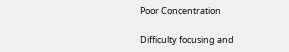Poor Concentration

Difficulty focusing and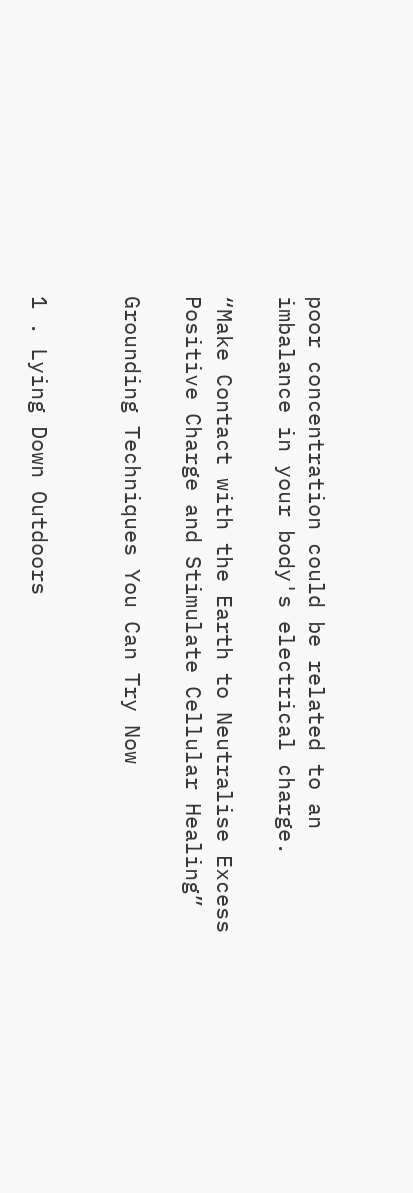poor concentration could be related to an imbalance in your body's electrical charge.

“Make Contact with the Earth to Neutralise Excess Positive Charge and Stimulate Cellular Healing”

Grounding Techniques You Can Try Now


1 . Lying Down Outdoors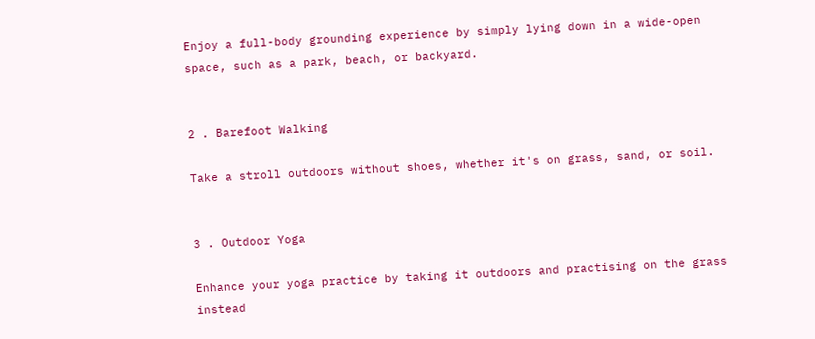Enjoy a full-body grounding experience by simply lying down in a wide-open space, such as a park, beach, or backyard.


2 . Barefoot Walking

Take a stroll outdoors without shoes, whether it's on grass, sand, or soil.


3 . Outdoor Yoga

Enhance your yoga practice by taking it outdoors and practising on the grass instead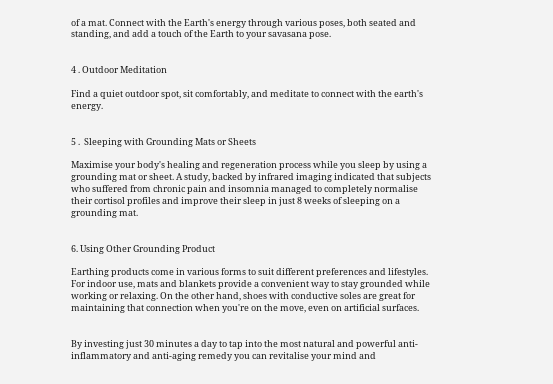of a mat. Connect with the Earth's energy through various poses, both seated and standing, and add a touch of the Earth to your savasana pose.


4 . Outdoor Meditation

Find a quiet outdoor spot, sit comfortably, and meditate to connect with the earth's energy.


5 .  Sleeping with Grounding Mats or Sheets

Maximise your body's healing and regeneration process while you sleep by using a grounding mat or sheet. A study, backed by infrared imaging indicated that subjects who suffered from chronic pain and insomnia managed to completely normalise their cortisol profiles and improve their sleep in just 8 weeks of sleeping on a grounding mat.


6. Using Other Grounding Product

Earthing products come in various forms to suit different preferences and lifestyles. For indoor use, mats and blankets provide a convenient way to stay grounded while working or relaxing. On the other hand, shoes with conductive soles are great for maintaining that connection when you're on the move, even on artificial surfaces.


By investing just 30 minutes a day to tap into the most natural and powerful anti-inflammatory and anti-aging remedy you can revitalise your mind and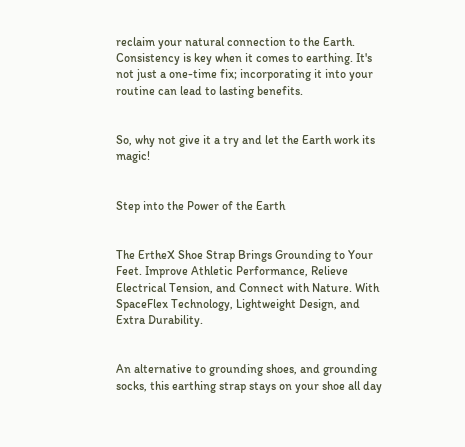reclaim your natural connection to the Earth. Consistency is key when it comes to earthing. It's not just a one-time fix; incorporating it into your routine can lead to lasting benefits.


So, why not give it a try and let the Earth work its magic!


Step into the Power of the Earth


The ErtheX Shoe Strap Brings Grounding to Your Feet. Improve Athletic Performance, Relieve Electrical Tension, and Connect with Nature. With SpaceFlex Technology, Lightweight Design, and Extra Durability.


An alternative to grounding shoes, and grounding socks, this earthing strap stays on your shoe all day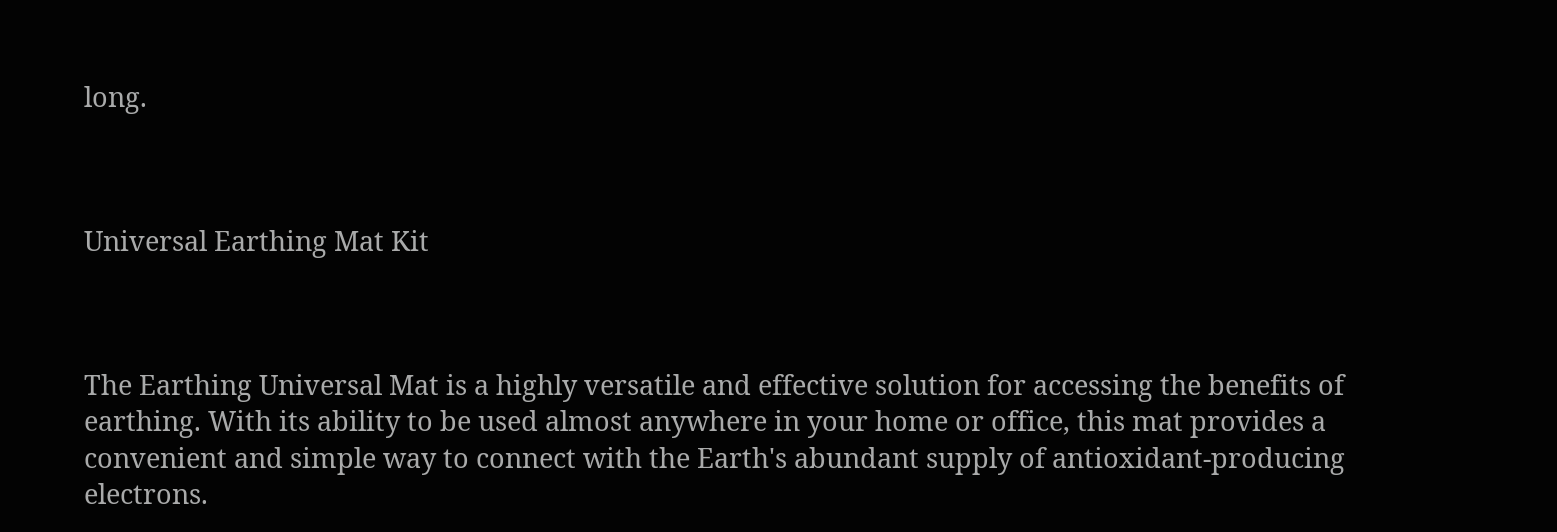long.



Universal Earthing Mat Kit



The Earthing Universal Mat is a highly versatile and effective solution for accessing the benefits of earthing. With its ability to be used almost anywhere in your home or office, this mat provides a convenient and simple way to connect with the Earth's abundant supply of antioxidant-producing electrons.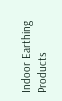Indoor Earthing Products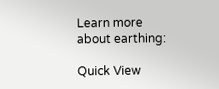Learn more about earthing:

Quick View